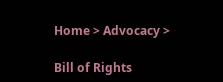Home > Advocacy >

Bill of Rights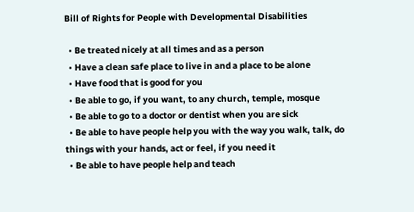Bill of Rights for People with Developmental Disabilities

  • Be treated nicely at all times and as a person
  • Have a clean safe place to live in and a place to be alone
  • Have food that is good for you
  • Be able to go, if you want, to any church, temple, mosque
  • Be able to go to a doctor or dentist when you are sick
  • Be able to have people help you with the way you walk, talk, do things with your hands, act or feel, if you need it
  • Be able to have people help and teach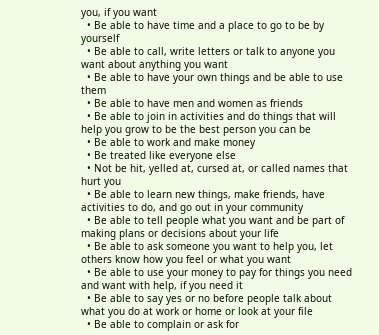you, if you want
  • Be able to have time and a place to go to be by yourself
  • Be able to call, write letters or talk to anyone you want about anything you want
  • Be able to have your own things and be able to use them
  • Be able to have men and women as friends
  • Be able to join in activities and do things that will help you grow to be the best person you can be
  • Be able to work and make money
  • Be treated like everyone else
  • Not be hit, yelled at, cursed at, or called names that hurt you
  • Be able to learn new things, make friends, have activities to do, and go out in your community
  • Be able to tell people what you want and be part of making plans or decisions about your life
  • Be able to ask someone you want to help you, let others know how you feel or what you want
  • Be able to use your money to pay for things you need and want with help, if you need it
  • Be able to say yes or no before people talk about what you do at work or home or look at your file
  • Be able to complain or ask for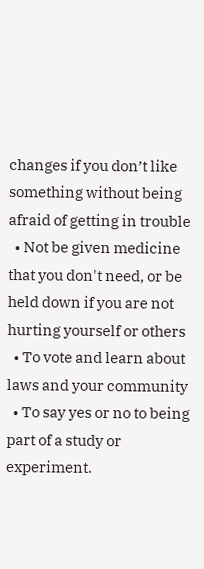changes if you don’t like something without being afraid of getting in trouble
  • Not be given medicine that you don't need, or be held down if you are not hurting yourself or others
  • To vote and learn about laws and your community
  • To say yes or no to being part of a study or experiment.